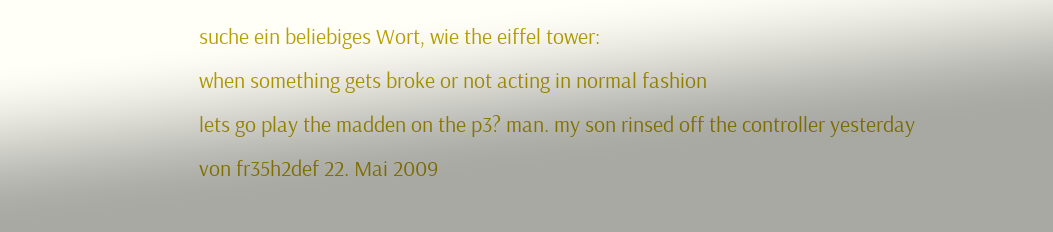suche ein beliebiges Wort, wie the eiffel tower:
when something gets broke or not acting in normal fashion
lets go play the madden on the p3? man. my son rinsed off the controller yesterday
von fr35h2def 22. Mai 2009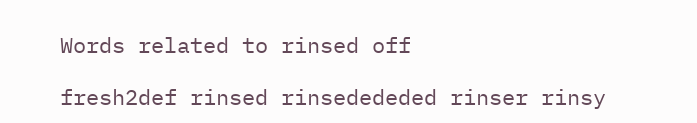Words related to rinsed off

fresh2def rinsed rinsedededed rinser rinsy